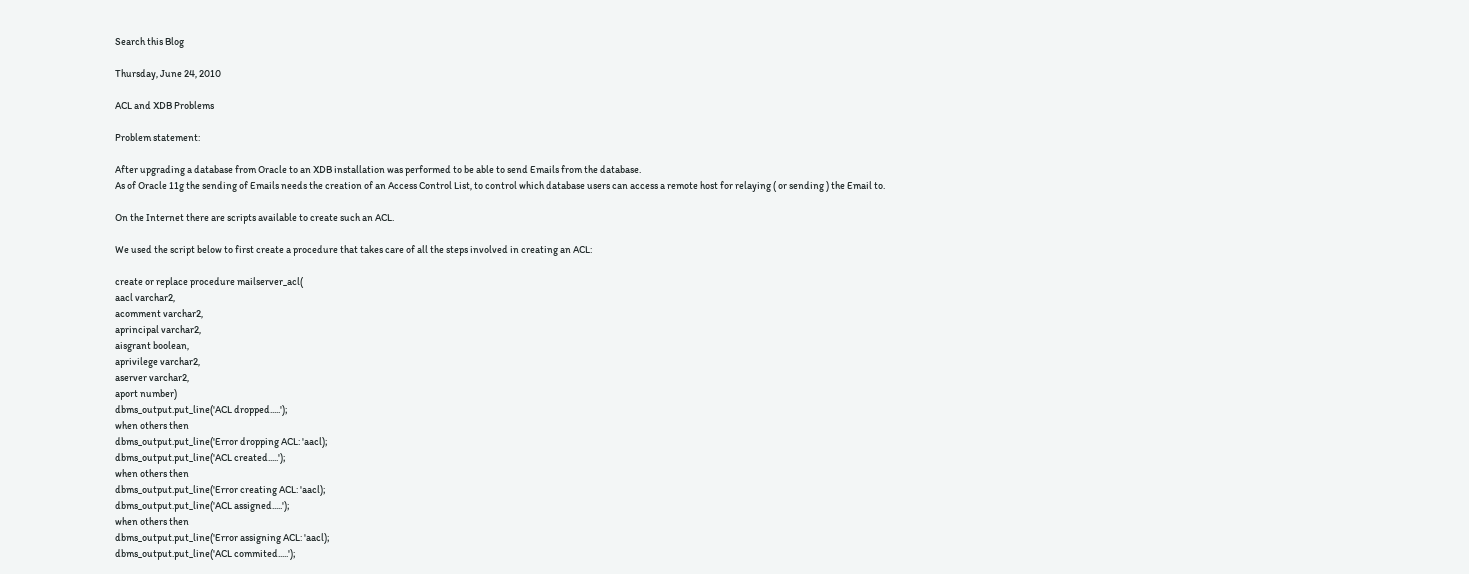Search this Blog

Thursday, June 24, 2010

ACL and XDB Problems

Problem statement:

After upgrading a database from Oracle to an XDB installation was performed to be able to send Emails from the database.
As of Oracle 11g the sending of Emails needs the creation of an Access Control List, to control which database users can access a remote host for relaying ( or sending ) the Email to.

On the Internet there are scripts available to create such an ACL.

We used the script below to first create a procedure that takes care of all the steps involved in creating an ACL:

create or replace procedure mailserver_acl(
aacl varchar2,
acomment varchar2,
aprincipal varchar2,
aisgrant boolean,
aprivilege varchar2,
aserver varchar2,
aport number)
dbms_output.put_line('ACL dropped.....');
when others then
dbms_output.put_line('Error dropping ACL: 'aacl);
dbms_output.put_line('ACL created.....');
when others then
dbms_output.put_line('Error creating ACL: 'aacl);
dbms_output.put_line('ACL assigned.....');
when others then
dbms_output.put_line('Error assigning ACL: 'aacl);
dbms_output.put_line('ACL commited.....');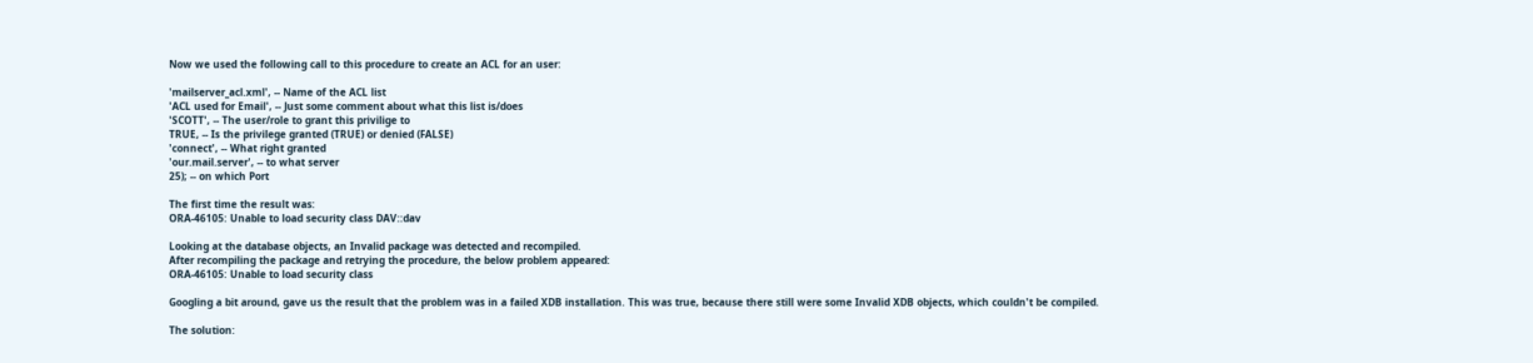Now we used the following call to this procedure to create an ACL for an user:

'mailserver_acl.xml', -- Name of the ACL list
'ACL used for Email', -- Just some comment about what this list is/does
'SCOTT', -- The user/role to grant this privilige to
TRUE, -- Is the privilege granted (TRUE) or denied (FALSE)
'connect', -- What right granted
'our.mail.server', -- to what server
25); -- on which Port

The first time the result was:
ORA-46105: Unable to load security class DAV::dav

Looking at the database objects, an Invalid package was detected and recompiled.
After recompiling the package and retrying the procedure, the below problem appeared:
ORA-46105: Unable to load security class

Googling a bit around, gave us the result that the problem was in a failed XDB installation. This was true, because there still were some Invalid XDB objects, which couldn't be compiled.

The solution: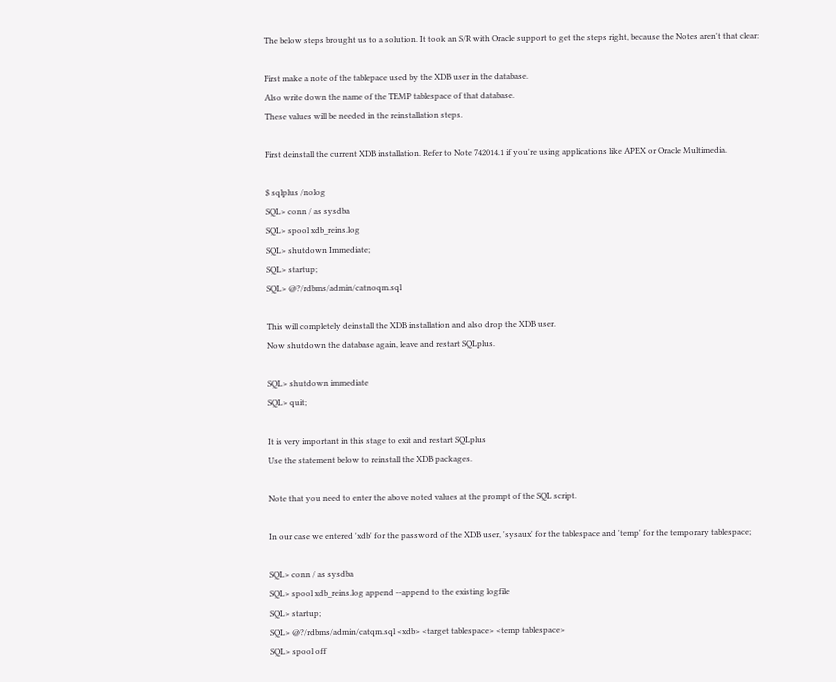The below steps brought us to a solution. It took an S/R with Oracle support to get the steps right, because the Notes aren't that clear:

First make a note of the tablepace used by the XDB user in the database.
Also write down the name of the TEMP tablespace of that database.
These values will be needed in the reinstallation steps.

First deinstall the current XDB installation. Refer to Note 742014.1 if you're using applications like APEX or Oracle Multimedia.

$ sqlplus /nolog
SQL> conn / as sysdba
SQL> spool xdb_reins.log
SQL> shutdown Immediate;
SQL> startup;
SQL> @?/rdbms/admin/catnoqm.sql

This will completely deinstall the XDB installation and also drop the XDB user.
Now shutdown the database again, leave and restart SQLplus.

SQL> shutdown immediate
SQL> quit;

It is very important in this stage to exit and restart SQLplus
Use the statement below to reinstall the XDB packages.

Note that you need to enter the above noted values at the prompt of the SQL script.

In our case we entered 'xdb' for the password of the XDB user, 'sysaux' for the tablespace and 'temp' for the temporary tablespace;

SQL> conn / as sysdba
SQL> spool xdb_reins.log append --append to the existing logfile
SQL> startup;
SQL> @?/rdbms/admin/catqm.sql <xdb> <target tablespace> <temp tablespace>
SQL> spool off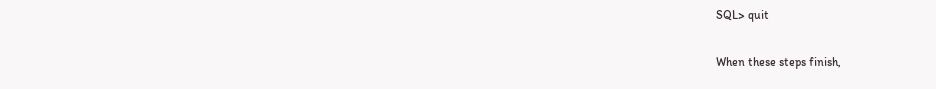SQL> quit

When these steps finish,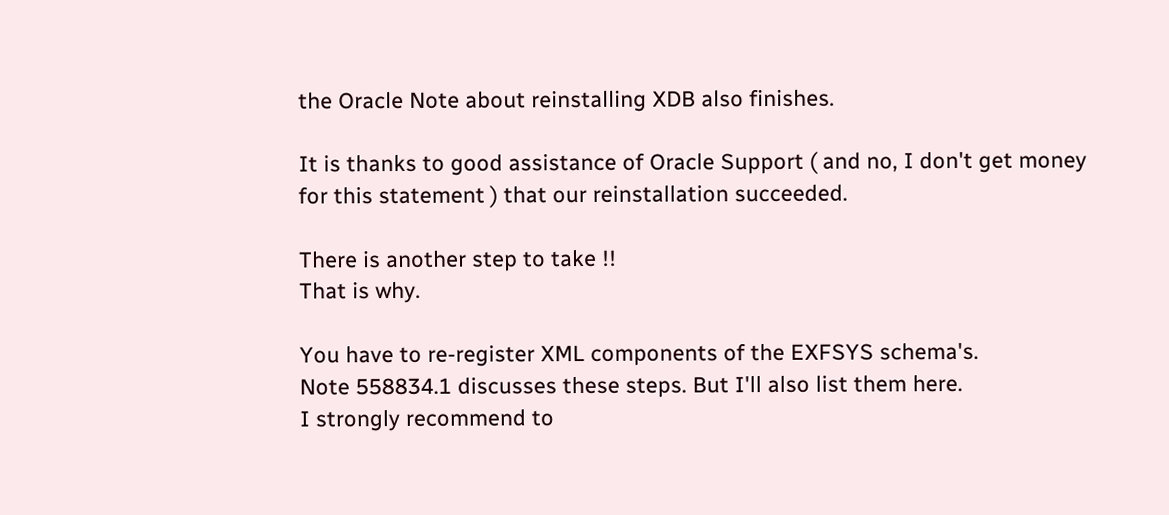the Oracle Note about reinstalling XDB also finishes.

It is thanks to good assistance of Oracle Support ( and no, I don't get money for this statement ) that our reinstallation succeeded.

There is another step to take !!
That is why.

You have to re-register XML components of the EXFSYS schema's.
Note 558834.1 discusses these steps. But I'll also list them here.
I strongly recommend to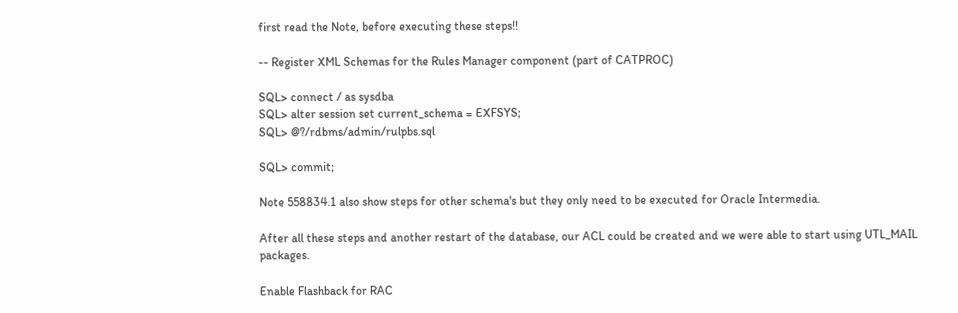first read the Note, before executing these steps!!

-- Register XML Schemas for the Rules Manager component (part of CATPROC)

SQL> connect / as sysdba
SQL> alter session set current_schema = EXFSYS;
SQL> @?/rdbms/admin/rulpbs.sql

SQL> commit;

Note 558834.1 also show steps for other schema's but they only need to be executed for Oracle Intermedia.

After all these steps and another restart of the database, our ACL could be created and we were able to start using UTL_MAIL packages.

Enable Flashback for RAC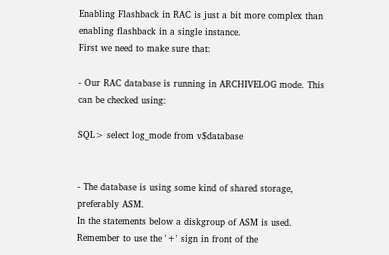Enabling Flashback in RAC is just a bit more complex than enabling flashback in a single instance.
First we need to make sure that:

- Our RAC database is running in ARCHIVELOG mode. This can be checked using:

SQL> select log_mode from v$database


- The database is using some kind of shared storage, preferably ASM.
In the statements below a diskgroup of ASM is used. Remember to use the '+' sign in front of the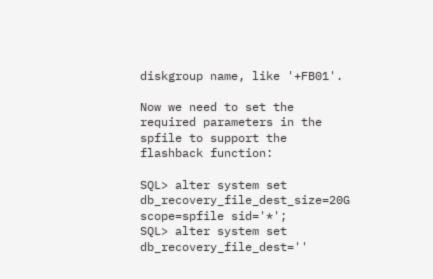diskgroup name, like '+FB01'.

Now we need to set the required parameters in the spfile to support the flashback function:

SQL> alter system set db_recovery_file_dest_size=20G scope=spfile sid='*';
SQL> alter system set db_recovery_file_dest=''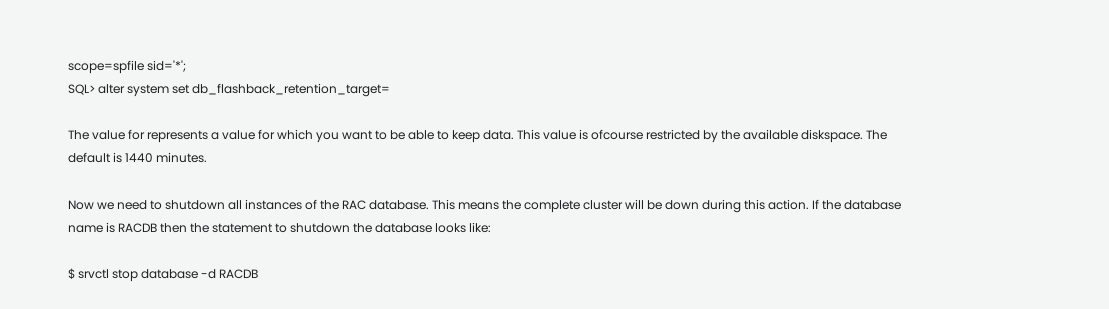scope=spfile sid='*';
SQL> alter system set db_flashback_retention_target=

The value for represents a value for which you want to be able to keep data. This value is ofcourse restricted by the available diskspace. The default is 1440 minutes.

Now we need to shutdown all instances of the RAC database. This means the complete cluster will be down during this action. If the database name is RACDB then the statement to shutdown the database looks like:

$ srvctl stop database -d RACDB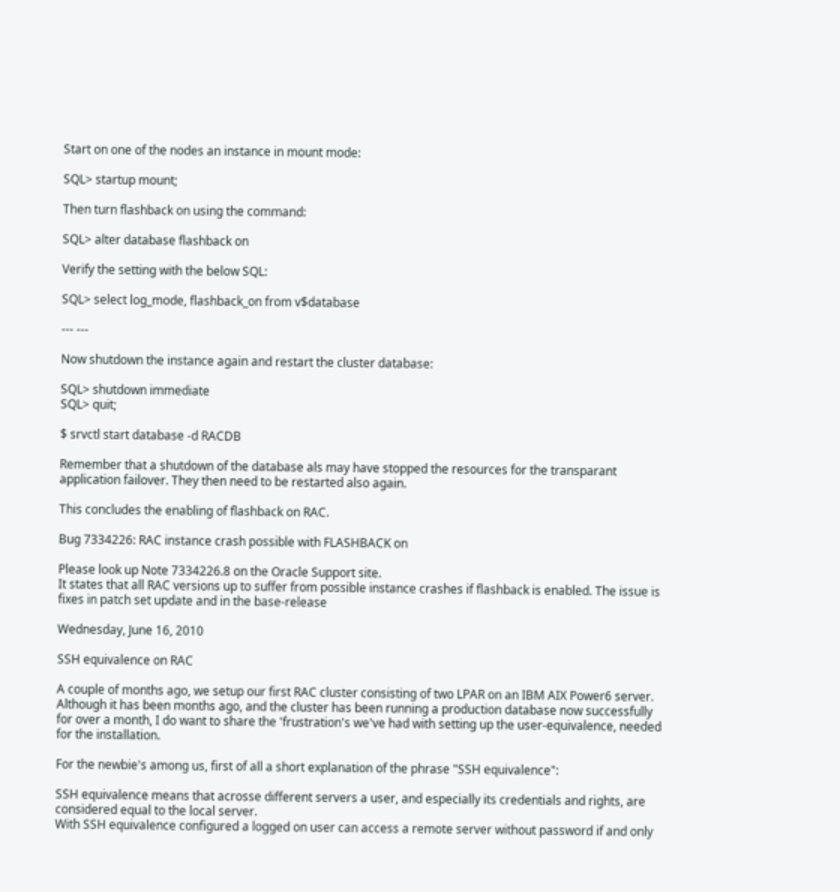Start on one of the nodes an instance in mount mode:

SQL> startup mount;

Then turn flashback on using the command:

SQL> alter database flashback on

Verify the setting with the below SQL:

SQL> select log_mode, flashback_on from v$database

--- ---

Now shutdown the instance again and restart the cluster database:

SQL> shutdown immediate
SQL> quit;

$ srvctl start database -d RACDB

Remember that a shutdown of the database als may have stopped the resources for the transparant application failover. They then need to be restarted also again.

This concludes the enabling of flashback on RAC.

Bug 7334226: RAC instance crash possible with FLASHBACK on

Please look up Note 7334226.8 on the Oracle Support site.
It states that all RAC versions up to suffer from possible instance crashes if flashback is enabled. The issue is fixes in patch set update and in the base-release

Wednesday, June 16, 2010

SSH equivalence on RAC

A couple of months ago, we setup our first RAC cluster consisting of two LPAR on an IBM AIX Power6 server. Although it has been months ago, and the cluster has been running a production database now successfully for over a month, I do want to share the 'frustration's we've had with setting up the user-equivalence, needed for the installation.

For the newbie's among us, first of all a short explanation of the phrase "SSH equivalence":

SSH equivalence means that acrosse different servers a user, and especially its credentials and rights, are considered equal to the local server.
With SSH equivalence configured a logged on user can access a remote server without password if and only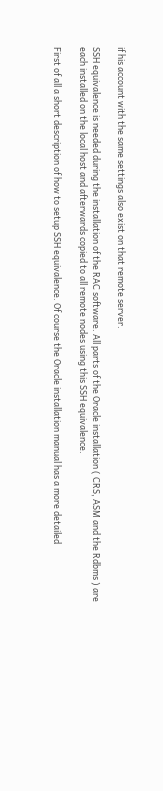if his account with the same settings also exist on that remote server.

SSH equivalence is needed during the installation of the RAC software. All parts of the Oracle installation ( CRS, ASM and the Rdbms ) are each installed on the local host and afterwards copied to all remote nodes using this SSH equivalence.

First of all a short description of how to setup SSH equivalence. Of course the Oracle installation manual has a more detailed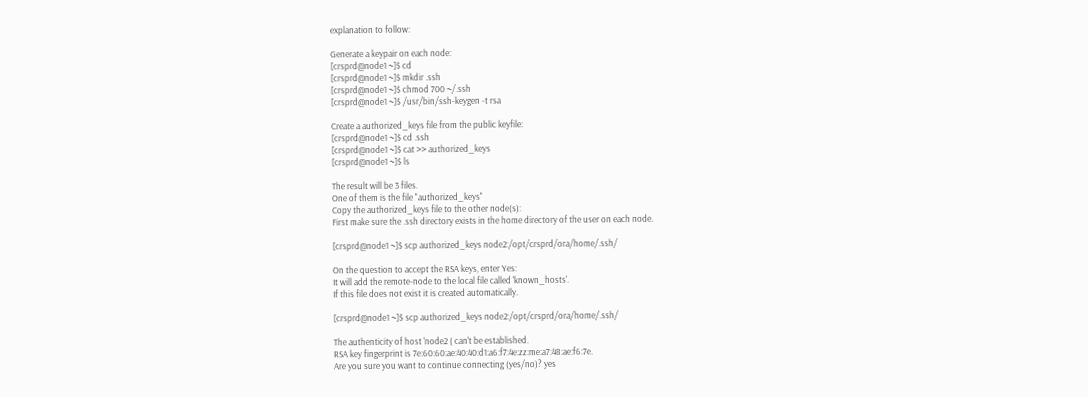explanation to follow:

Generate a keypair on each node:
[crsprd@node1 ~]$ cd
[crsprd@node1 ~]$ mkdir .ssh
[crsprd@node1 ~]$ chmod 700 ~/.ssh
[crsprd@node1 ~]$ /usr/bin/ssh-keygen -t rsa

Create a authorized_keys file from the public keyfile:
[crsprd@node1 ~]$ cd .ssh
[crsprd@node1 ~]$ cat >> authorized_keys
[crsprd@node1 ~]$ ls

The result will be 3 files.
One of them is the file "authorized_keys"
Copy the authorized_keys file to the other node(s):
First make sure the .ssh directory exists in the home directory of the user on each node.

[crsprd@node1 ~]$ scp authorized_keys node2:/opt/crsprd/ora/home/.ssh/

On the question to accept the RSA keys, enter Yes:
It will add the remote-node to the local file called 'known_hosts'.
If this file does not exist it is created automatically.

[crsprd@node1 ~]$ scp authorized_keys node2:/opt/crsprd/ora/home/.ssh/

The authenticity of host 'node2 ( can't be established.
RSA key fingerprint is 7e:60:60:ae:40:40:d1:a6:f7:4e:zz:me:a7:48:ae:f6:7e.
Are you sure you want to continue connecting (yes/no)? yes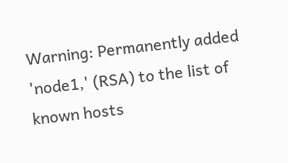Warning: Permanently added 'node1,' (RSA) to the list of known hosts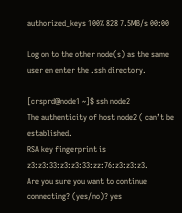authorized_keys 100% 828 7.5MB/s 00:00

Log on to the other node(s) as the same user en enter the .ssh directory.

[crsprd@node1 ~]$ ssh node2
The authenticity of host node2 ( can’t be established.
RSA key fingerprint is z3:z3:33:z3:z3:33:zz:76:z3:z3:z3.
Are you sure you want to continue connecting? (yes/no)? yes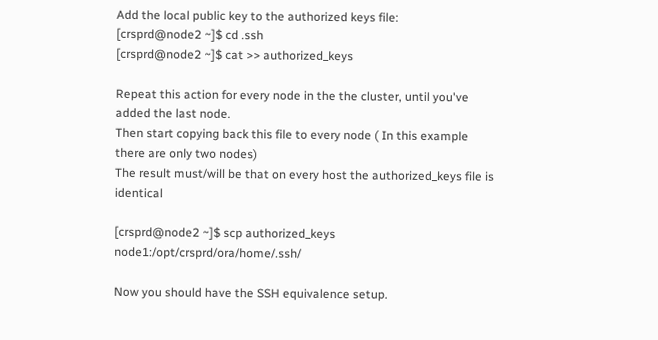Add the local public key to the authorized keys file:
[crsprd@node2 ~]$ cd .ssh
[crsprd@node2 ~]$ cat >> authorized_keys

Repeat this action for every node in the the cluster, until you've added the last node.
Then start copying back this file to every node ( In this example there are only two nodes)
The result must/will be that on every host the authorized_keys file is identical

[crsprd@node2 ~]$ scp authorized_keys node1:/opt/crsprd/ora/home/.ssh/

Now you should have the SSH equivalence setup.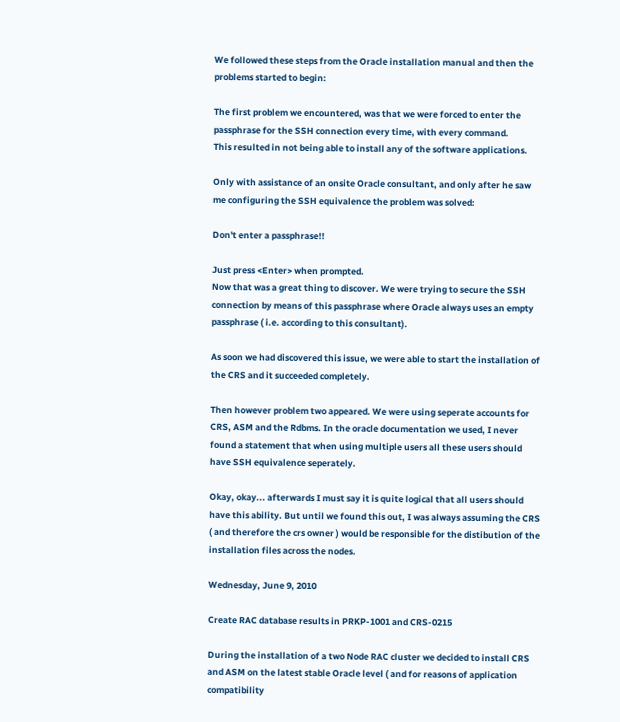We followed these steps from the Oracle installation manual and then the problems started to begin:

The first problem we encountered, was that we were forced to enter the passphrase for the SSH connection every time, with every command.
This resulted in not being able to install any of the software applications.

Only with assistance of an onsite Oracle consultant, and only after he saw me configuring the SSH equivalence the problem was solved:

Don't enter a passphrase!!

Just press <Enter> when prompted.
Now that was a great thing to discover. We were trying to secure the SSH connection by means of this passphrase where Oracle always uses an empty passphrase ( i.e. according to this consultant).

As soon we had discovered this issue, we were able to start the installation of the CRS and it succeeded completely.

Then however problem two appeared. We were using seperate accounts for CRS, ASM and the Rdbms. In the oracle documentation we used, I never found a statement that when using multiple users all these users should have SSH equivalence seperately.

Okay, okay... afterwards I must say it is quite logical that all users should have this ability. But until we found this out, I was always assuming the CRS ( and therefore the crs owner ) would be responsible for the distibution of the installation files across the nodes.

Wednesday, June 9, 2010

Create RAC database results in PRKP-1001 and CRS-0215

During the installation of a two Node RAC cluster we decided to install CRS and ASM on the latest stable Oracle level ( and for reasons of application compatibility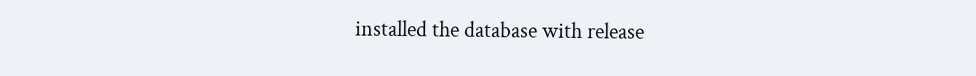installed the database with release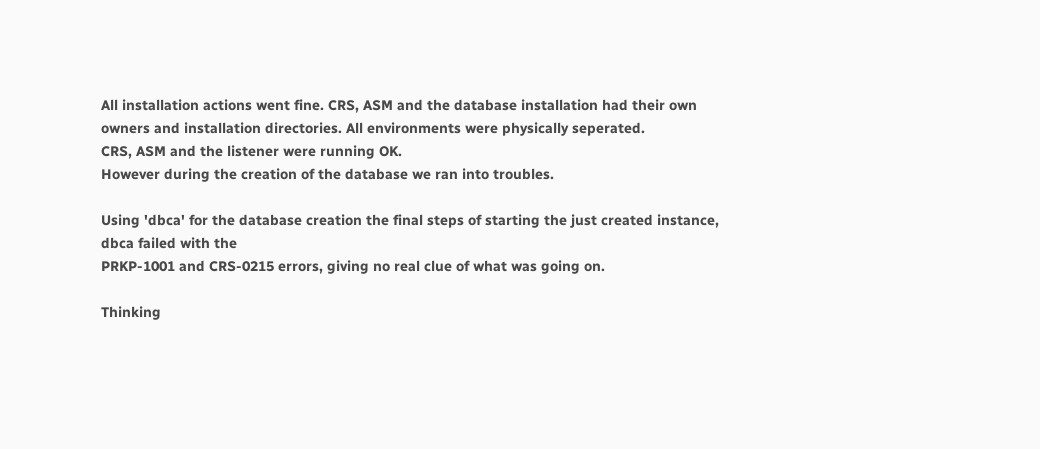All installation actions went fine. CRS, ASM and the database installation had their own owners and installation directories. All environments were physically seperated.
CRS, ASM and the listener were running OK.
However during the creation of the database we ran into troubles.

Using 'dbca' for the database creation the final steps of starting the just created instance, dbca failed with the
PRKP-1001 and CRS-0215 errors, giving no real clue of what was going on.

Thinking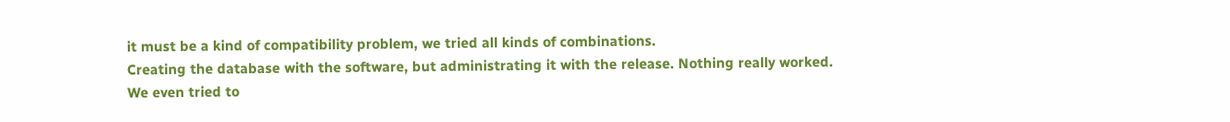it must be a kind of compatibility problem, we tried all kinds of combinations.
Creating the database with the software, but administrating it with the release. Nothing really worked.
We even tried to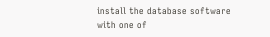install the database software with one of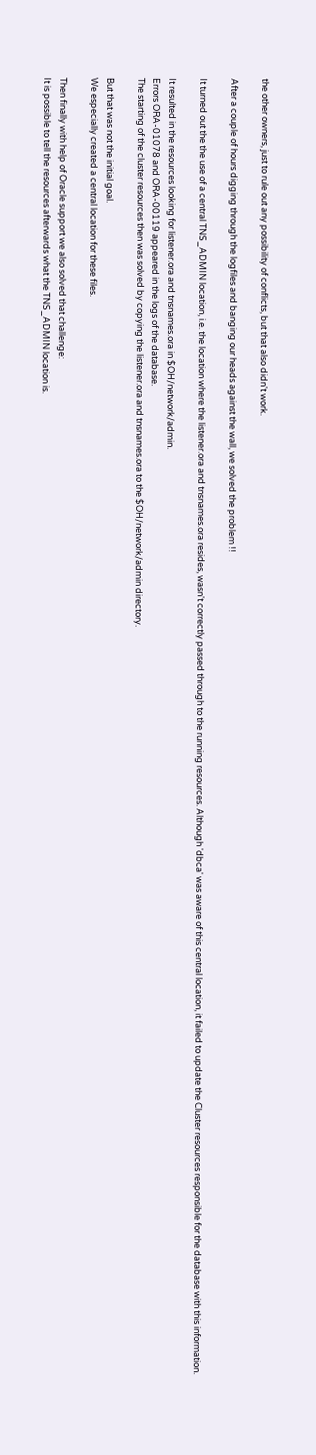the other owners, just to rule out any possibility of conflicts, but that also didn't work.

After a couple of hours digging through the logfiles and banging our heads against the wall, we solved the problem !!

It turned out the the use of a central TNS_ADMIN location, i.e. the location where the listener.ora and tnsnames.ora resides, wasn't correctly passed through to the running resources. Although 'dbca' was aware of this central location, it failed to update the Cluster resources responsible for the database with this information.

It resulted in the resources looking for listener.ora and tnsnames.ora in $OH/network/admin.
Errors ORA-01078 and ORA-00119 appeared in the logs of the database.
The starting of the cluster resources then was solved by copying the listener.ora and tnsnames.ora to the $OH/network/admin directory.

But that was not the initial goal.
We especially created a central location for these files.

Then finally with help of Oracle support we also solved that challenge:
It is possible to tell the resources afterwards what the TNS_ADMIN location is.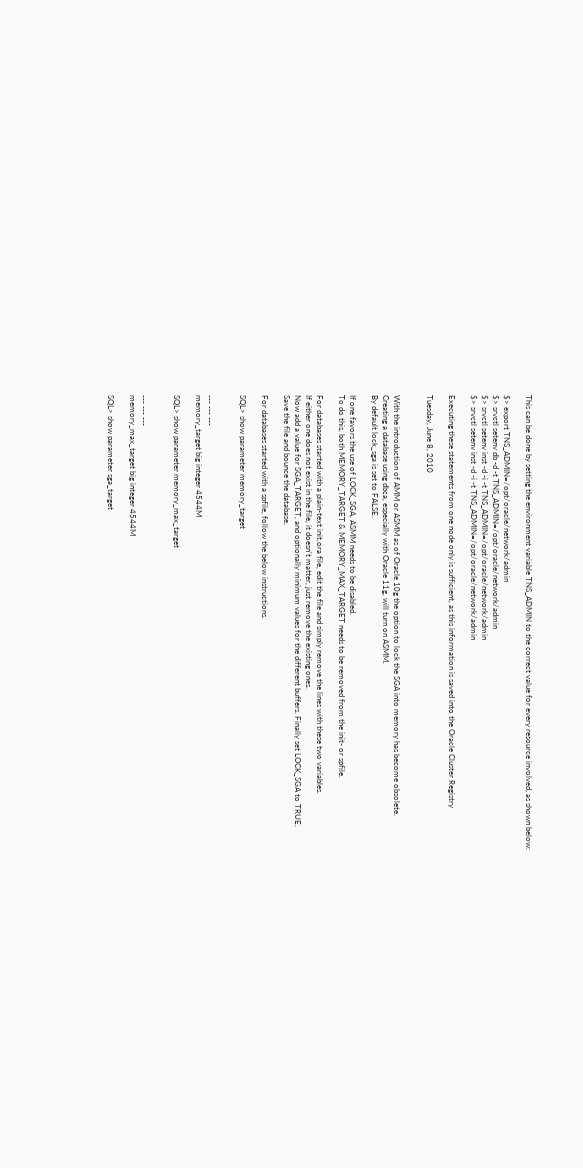This can be done by setting the environment variable TNS_ADMIN to the correct value for every resource involved, as shown below:

$> export TNS_ADMIN=/opt/oracle/network/admin
$> srvctl setenv db -d -t TNS_ADMIN=/opt/oracle/network/admin
$> srvctl setenv inst -d -i -t TNS_ADMIN=/opt/oracle/network/admin
$> srvctl setenv inst -d -i -t TNS_ADMIN=/opt/oracle/network/admin

Executing these statements from one node only is sufficient, as this information is saved into the Oracle Cluster Registry

Tuesday, June 8, 2010


With the introduction of AMM or ASMM as of Oracle 10g the option to lock the SGA into memory has become obsolete.
Creating a database using dbca, especially with Oracle 11g, will turn on ASMM.
By default lock_sga is set to FALSE.

If one favors the use of LOCK_SGA, ASMM needs to be disabled.
To do this, both MEMORY_TARGET & MEMORY_MAX_TARGET needs to be removed from the init- or spfile.

For databases started with a plain-text init.ora file, edit the file and simply remove the lines with these two variables.
If either one does not exist in the file, it doesn't matter, just remove the existing ones.
Now add a value for SGA_TARGET, and optionally minimum values for the different buffers. Finally set LOCK_SGA to TRUE.
Save the file and bounce the database.

For databases started with a spfile, follow the below instructions.

SQL> show parameter memory_target


--- --- ---
memory_target big integer 4544M

SQL> show parameter memory_max_target


--- --- ---
memory_max_target big integer 4544M

SQL> show parameter sga_target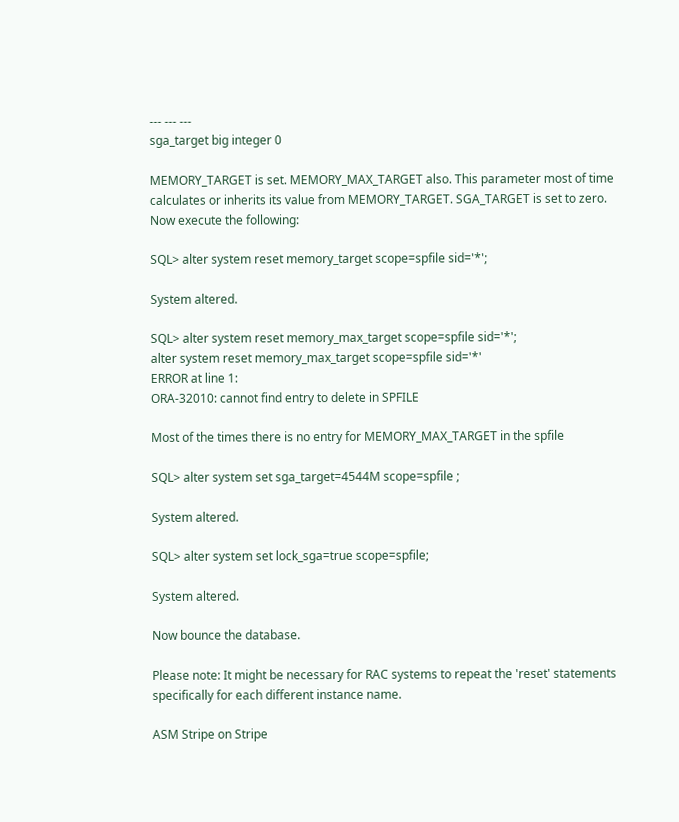--- --- ---
sga_target big integer 0

MEMORY_TARGET is set. MEMORY_MAX_TARGET also. This parameter most of time calculates or inherits its value from MEMORY_TARGET. SGA_TARGET is set to zero.
Now execute the following:

SQL> alter system reset memory_target scope=spfile sid='*';

System altered.

SQL> alter system reset memory_max_target scope=spfile sid='*';
alter system reset memory_max_target scope=spfile sid='*'
ERROR at line 1:
ORA-32010: cannot find entry to delete in SPFILE

Most of the times there is no entry for MEMORY_MAX_TARGET in the spfile

SQL> alter system set sga_target=4544M scope=spfile ;

System altered.

SQL> alter system set lock_sga=true scope=spfile;

System altered.

Now bounce the database.

Please note: It might be necessary for RAC systems to repeat the 'reset' statements specifically for each different instance name.

ASM Stripe on Stripe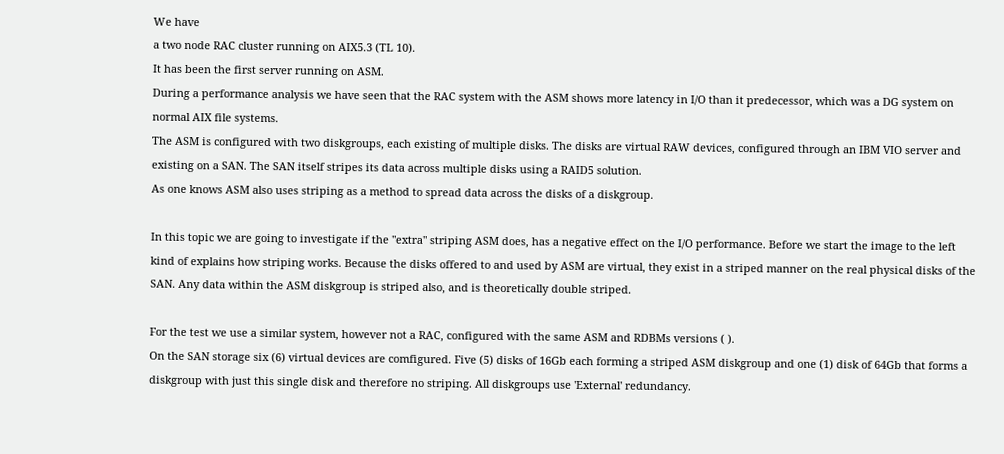We have
a two node RAC cluster running on AIX5.3 (TL 10).
It has been the first server running on ASM.
During a performance analysis we have seen that the RAC system with the ASM shows more latency in I/O than it predecessor, which was a DG system on normal AIX file systems.
The ASM is configured with two diskgroups, each existing of multiple disks. The disks are virtual RAW devices, configured through an IBM VIO server and existing on a SAN. The SAN itself stripes its data across multiple disks using a RAID5 solution.
As one knows ASM also uses striping as a method to spread data across the disks of a diskgroup.

In this topic we are going to investigate if the "extra" striping ASM does, has a negative effect on the I/O performance. Before we start the image to the left kind of explains how striping works. Because the disks offered to and used by ASM are virtual, they exist in a striped manner on the real physical disks of the SAN. Any data within the ASM diskgroup is striped also, and is theoretically double striped.

For the test we use a similar system, however not a RAC, configured with the same ASM and RDBMs versions ( ).
On the SAN storage six (6) virtual devices are comfigured. Five (5) disks of 16Gb each forming a striped ASM diskgroup and one (1) disk of 64Gb that forms a diskgroup with just this single disk and therefore no striping. All diskgroups use 'External' redundancy.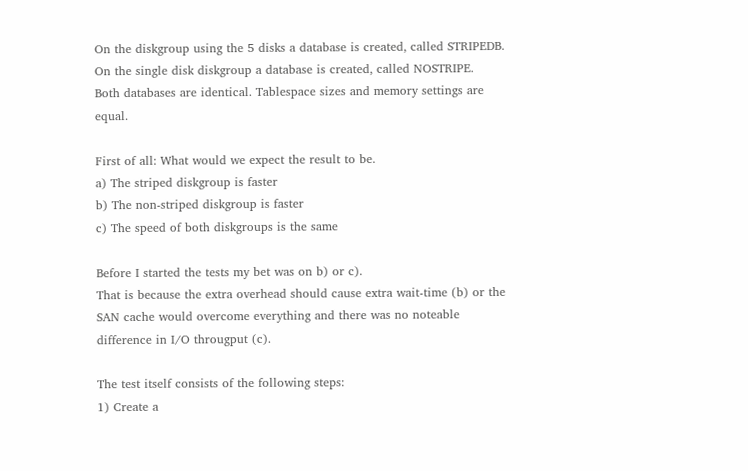On the diskgroup using the 5 disks a database is created, called STRIPEDB.
On the single disk diskgroup a database is created, called NOSTRIPE.
Both databases are identical. Tablespace sizes and memory settings are equal.

First of all: What would we expect the result to be.
a) The striped diskgroup is faster
b) The non-striped diskgroup is faster
c) The speed of both diskgroups is the same

Before I started the tests my bet was on b) or c).
That is because the extra overhead should cause extra wait-time (b) or the SAN cache would overcome everything and there was no noteable difference in I/O througput (c).

The test itself consists of the following steps:
1) Create a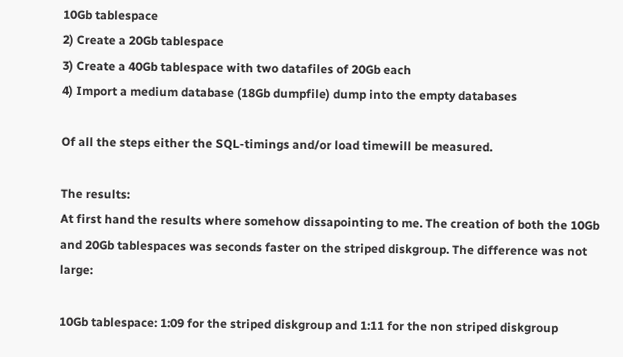10Gb tablespace
2) Create a 20Gb tablespace
3) Create a 40Gb tablespace with two datafiles of 20Gb each
4) Import a medium database (18Gb dumpfile) dump into the empty databases

Of all the steps either the SQL-timings and/or load timewill be measured.

The results:
At first hand the results where somehow dissapointing to me. The creation of both the 10Gb and 20Gb tablespaces was seconds faster on the striped diskgroup. The difference was not large:

10Gb tablespace: 1:09 for the striped diskgroup and 1:11 for the non striped diskgroup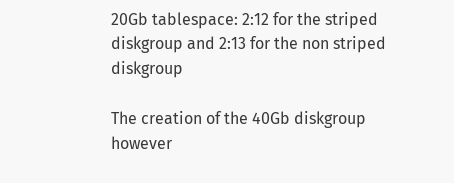20Gb tablespace: 2:12 for the striped diskgroup and 2:13 for the non striped diskgroup

The creation of the 40Gb diskgroup however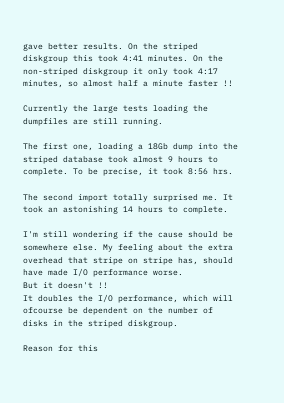gave better results. On the striped diskgroup this took 4:41 minutes. On the non-striped diskgroup it only took 4:17 minutes, so almost half a minute faster !!

Currently the large tests loading the dumpfiles are still running.

The first one, loading a 18Gb dump into the striped database took almost 9 hours to complete. To be precise, it took 8:56 hrs.

The second import totally surprised me. It took an astonishing 14 hours to complete.

I'm still wondering if the cause should be somewhere else. My feeling about the extra overhead that stripe on stripe has, should have made I/O performance worse.
But it doesn't !!
It doubles the I/O performance, which will ofcourse be dependent on the number of disks in the striped diskgroup.

Reason for this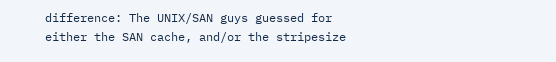difference: The UNIX/SAN guys guessed for either the SAN cache, and/or the stripesize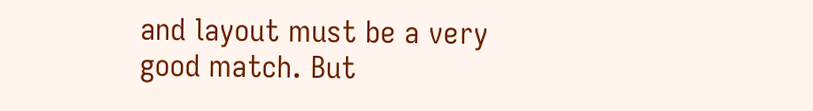and layout must be a very good match. But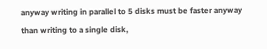anyway writing in parallel to 5 disks must be faster anyway than writing to a single disk,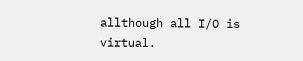allthough all I/O is virtual.